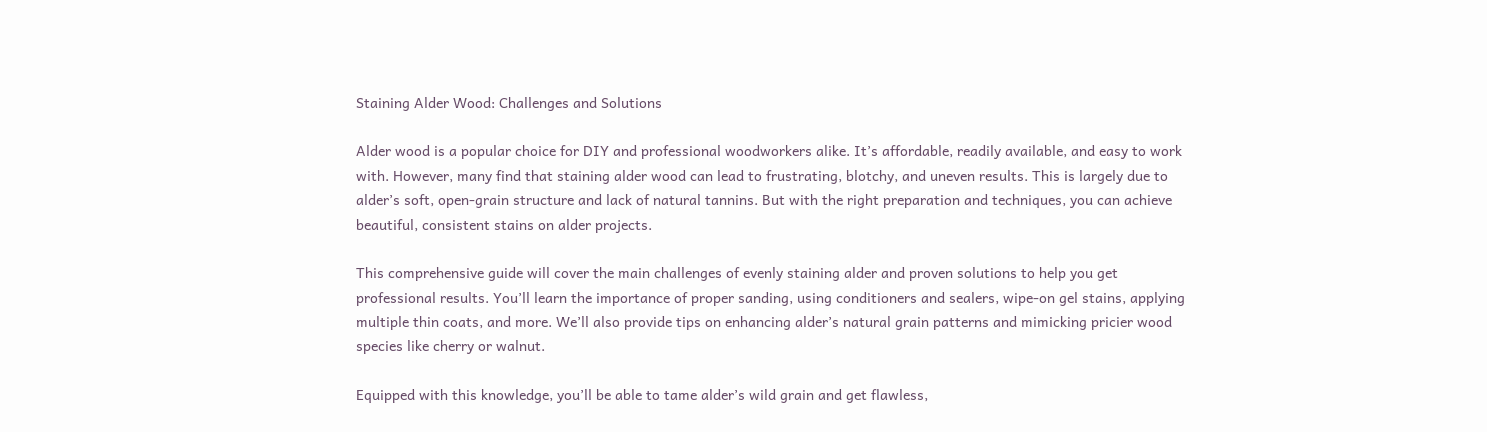Staining Alder Wood: Challenges and Solutions

Alder wood is a popular choice for DIY and professional woodworkers alike. It’s affordable, readily available, and easy to work with. However, many find that staining alder wood can lead to frustrating, blotchy, and uneven results. This is largely due to alder’s soft, open-grain structure and lack of natural tannins. But with the right preparation and techniques, you can achieve beautiful, consistent stains on alder projects.

This comprehensive guide will cover the main challenges of evenly staining alder and proven solutions to help you get professional results. You’ll learn the importance of proper sanding, using conditioners and sealers, wipe-on gel stains, applying multiple thin coats, and more. We’ll also provide tips on enhancing alder’s natural grain patterns and mimicking pricier wood species like cherry or walnut.

Equipped with this knowledge, you’ll be able to tame alder’s wild grain and get flawless,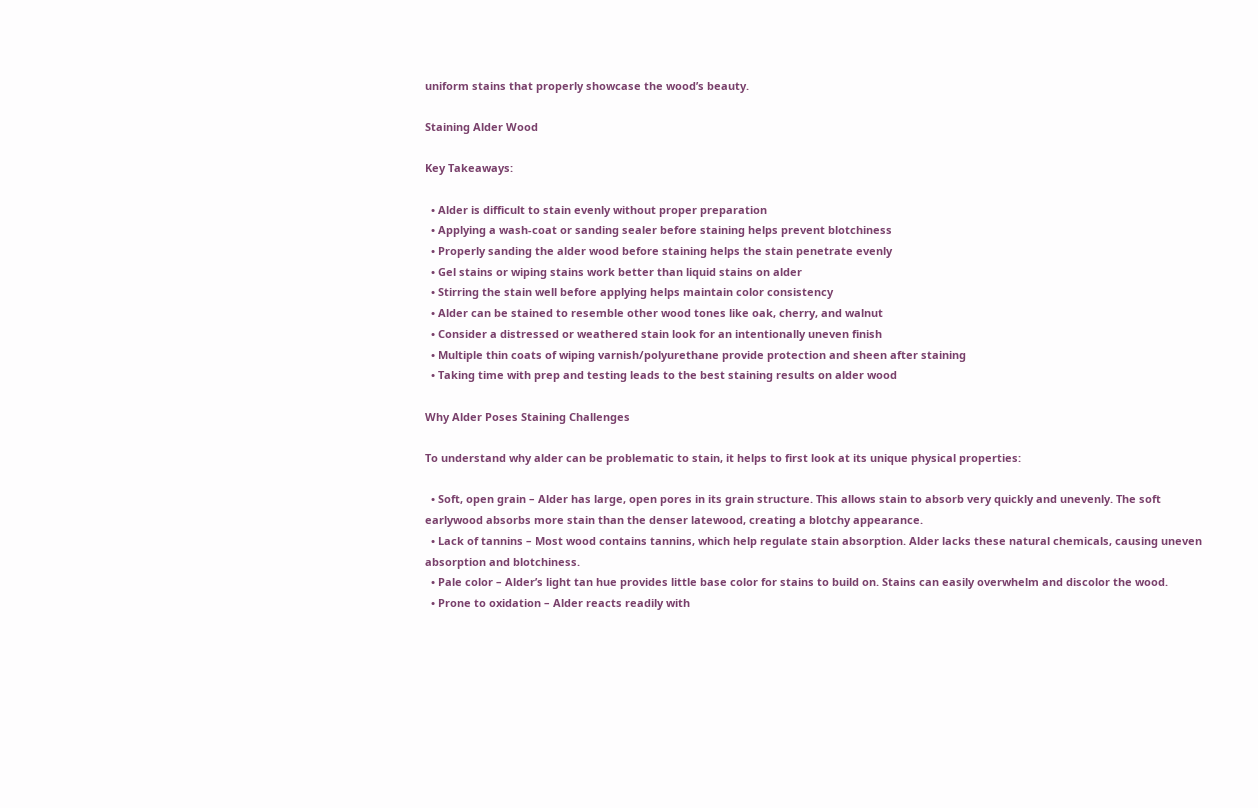uniform stains that properly showcase the wood’s beauty.

Staining Alder Wood

Key Takeaways:

  • Alder is difficult to stain evenly without proper preparation
  • Applying a wash-coat or sanding sealer before staining helps prevent blotchiness
  • Properly sanding the alder wood before staining helps the stain penetrate evenly
  • Gel stains or wiping stains work better than liquid stains on alder
  • Stirring the stain well before applying helps maintain color consistency
  • Alder can be stained to resemble other wood tones like oak, cherry, and walnut
  • Consider a distressed or weathered stain look for an intentionally uneven finish
  • Multiple thin coats of wiping varnish/polyurethane provide protection and sheen after staining
  • Taking time with prep and testing leads to the best staining results on alder wood

Why Alder Poses Staining Challenges

To understand why alder can be problematic to stain, it helps to first look at its unique physical properties:

  • Soft, open grain – Alder has large, open pores in its grain structure. This allows stain to absorb very quickly and unevenly. The soft earlywood absorbs more stain than the denser latewood, creating a blotchy appearance.
  • Lack of tannins – Most wood contains tannins, which help regulate stain absorption. Alder lacks these natural chemicals, causing uneven absorption and blotchiness.
  • Pale color – Alder’s light tan hue provides little base color for stains to build on. Stains can easily overwhelm and discolor the wood.
  • Prone to oxidation – Alder reacts readily with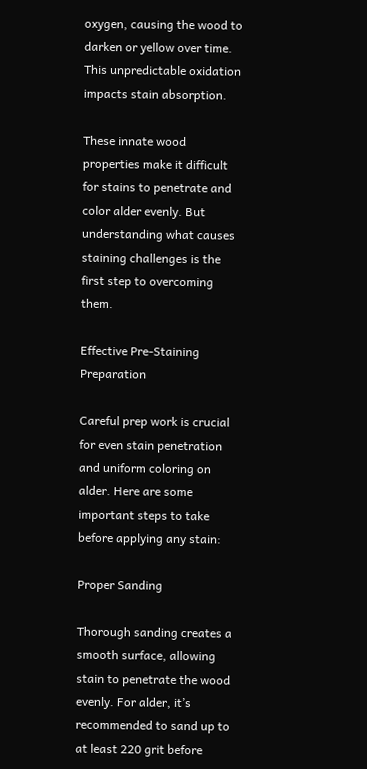oxygen, causing the wood to darken or yellow over time. This unpredictable oxidation impacts stain absorption.

These innate wood properties make it difficult for stains to penetrate and color alder evenly. But understanding what causes staining challenges is the first step to overcoming them.

Effective Pre-Staining Preparation

Careful prep work is crucial for even stain penetration and uniform coloring on alder. Here are some important steps to take before applying any stain:

Proper Sanding

Thorough sanding creates a smooth surface, allowing stain to penetrate the wood evenly. For alder, it’s recommended to sand up to at least 220 grit before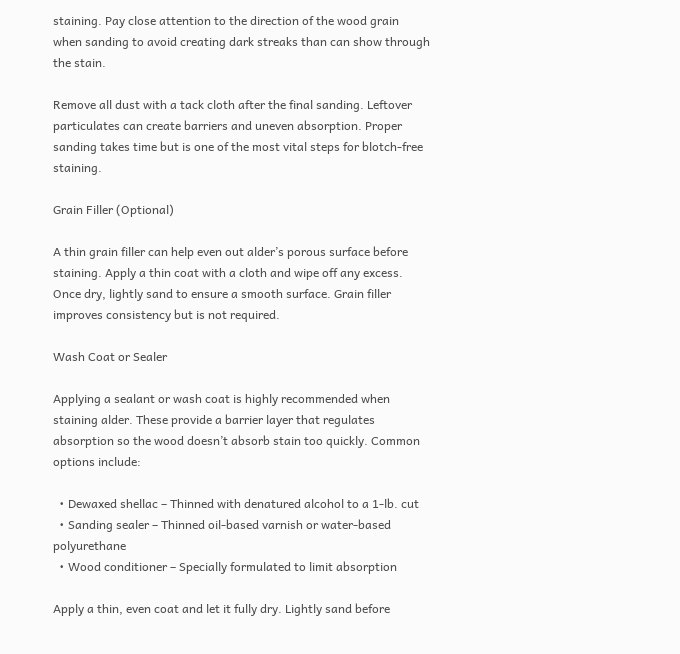staining. Pay close attention to the direction of the wood grain when sanding to avoid creating dark streaks than can show through the stain.

Remove all dust with a tack cloth after the final sanding. Leftover particulates can create barriers and uneven absorption. Proper sanding takes time but is one of the most vital steps for blotch-free staining.

Grain Filler (Optional)

A thin grain filler can help even out alder’s porous surface before staining. Apply a thin coat with a cloth and wipe off any excess. Once dry, lightly sand to ensure a smooth surface. Grain filler improves consistency but is not required.

Wash Coat or Sealer

Applying a sealant or wash coat is highly recommended when staining alder. These provide a barrier layer that regulates absorption so the wood doesn’t absorb stain too quickly. Common options include:

  • Dewaxed shellac – Thinned with denatured alcohol to a 1-lb. cut
  • Sanding sealer – Thinned oil-based varnish or water-based polyurethane
  • Wood conditioner – Specially formulated to limit absorption

Apply a thin, even coat and let it fully dry. Lightly sand before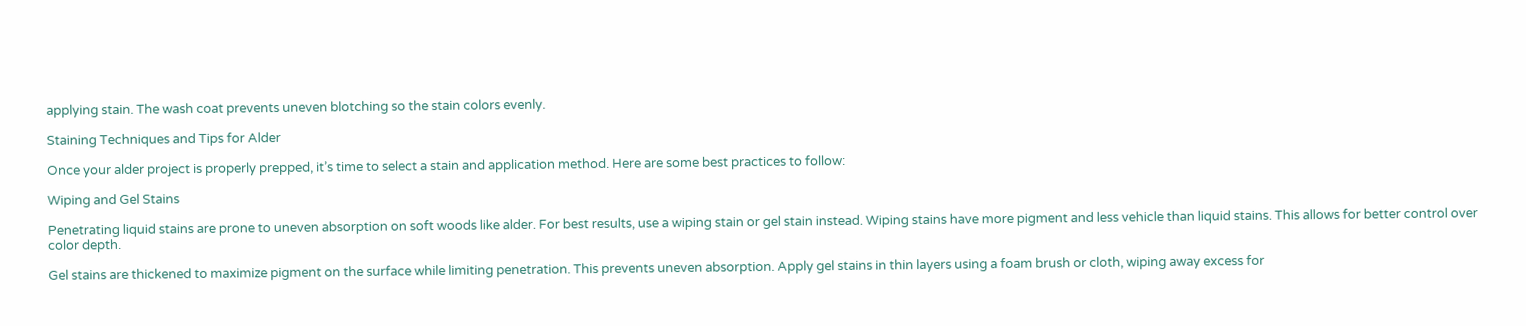applying stain. The wash coat prevents uneven blotching so the stain colors evenly.

Staining Techniques and Tips for Alder

Once your alder project is properly prepped, it’s time to select a stain and application method. Here are some best practices to follow:

Wiping and Gel Stains

Penetrating liquid stains are prone to uneven absorption on soft woods like alder. For best results, use a wiping stain or gel stain instead. Wiping stains have more pigment and less vehicle than liquid stains. This allows for better control over color depth.

Gel stains are thickened to maximize pigment on the surface while limiting penetration. This prevents uneven absorption. Apply gel stains in thin layers using a foam brush or cloth, wiping away excess for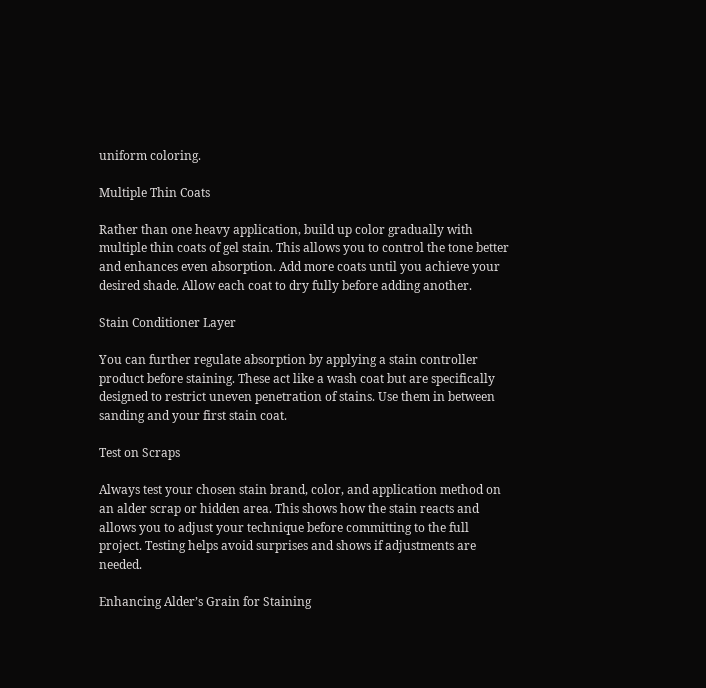uniform coloring.

Multiple Thin Coats

Rather than one heavy application, build up color gradually with multiple thin coats of gel stain. This allows you to control the tone better and enhances even absorption. Add more coats until you achieve your desired shade. Allow each coat to dry fully before adding another.

Stain Conditioner Layer

You can further regulate absorption by applying a stain controller product before staining. These act like a wash coat but are specifically designed to restrict uneven penetration of stains. Use them in between sanding and your first stain coat.

Test on Scraps

Always test your chosen stain brand, color, and application method on an alder scrap or hidden area. This shows how the stain reacts and allows you to adjust your technique before committing to the full project. Testing helps avoid surprises and shows if adjustments are needed.

Enhancing Alder’s Grain for Staining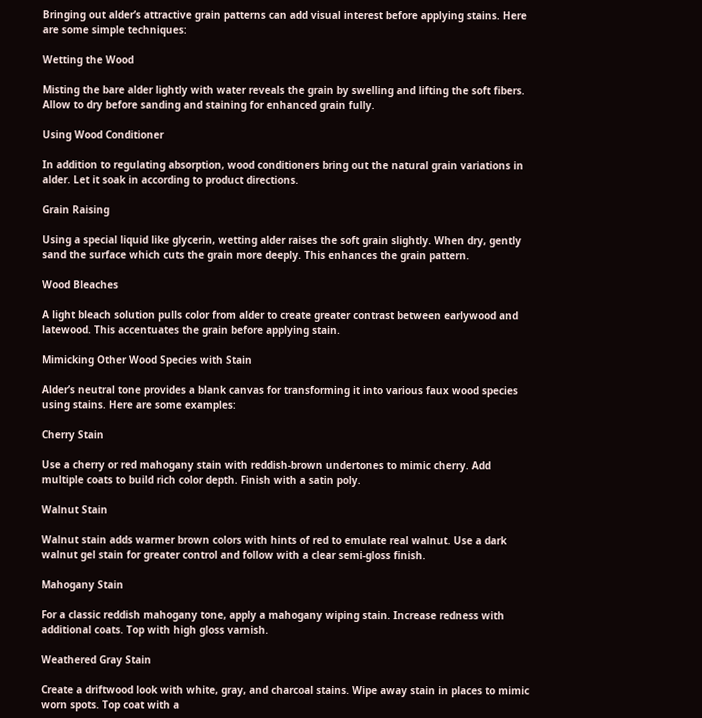Bringing out alder’s attractive grain patterns can add visual interest before applying stains. Here are some simple techniques:

Wetting the Wood

Misting the bare alder lightly with water reveals the grain by swelling and lifting the soft fibers. Allow to dry before sanding and staining for enhanced grain fully.

Using Wood Conditioner

In addition to regulating absorption, wood conditioners bring out the natural grain variations in alder. Let it soak in according to product directions.

Grain Raising

Using a special liquid like glycerin, wetting alder raises the soft grain slightly. When dry, gently sand the surface which cuts the grain more deeply. This enhances the grain pattern.

Wood Bleaches

A light bleach solution pulls color from alder to create greater contrast between earlywood and latewood. This accentuates the grain before applying stain.

Mimicking Other Wood Species with Stain

Alder’s neutral tone provides a blank canvas for transforming it into various faux wood species using stains. Here are some examples:

Cherry Stain

Use a cherry or red mahogany stain with reddish-brown undertones to mimic cherry. Add multiple coats to build rich color depth. Finish with a satin poly.

Walnut Stain

Walnut stain adds warmer brown colors with hints of red to emulate real walnut. Use a dark walnut gel stain for greater control and follow with a clear semi-gloss finish.

Mahogany Stain

For a classic reddish mahogany tone, apply a mahogany wiping stain. Increase redness with additional coats. Top with high gloss varnish.

Weathered Gray Stain

Create a driftwood look with white, gray, and charcoal stains. Wipe away stain in places to mimic worn spots. Top coat with a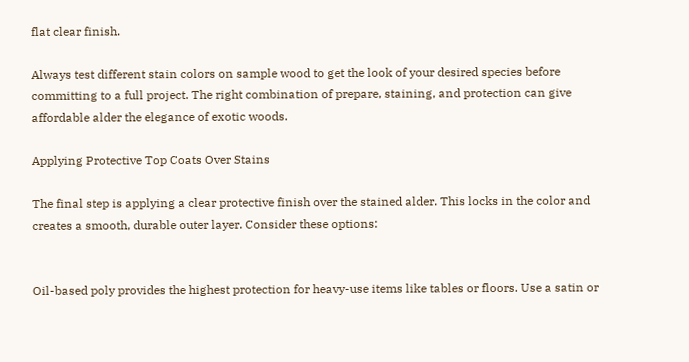flat clear finish.

Always test different stain colors on sample wood to get the look of your desired species before committing to a full project. The right combination of prepare, staining, and protection can give affordable alder the elegance of exotic woods.

Applying Protective Top Coats Over Stains

The final step is applying a clear protective finish over the stained alder. This locks in the color and creates a smooth, durable outer layer. Consider these options:


Oil-based poly provides the highest protection for heavy-use items like tables or floors. Use a satin or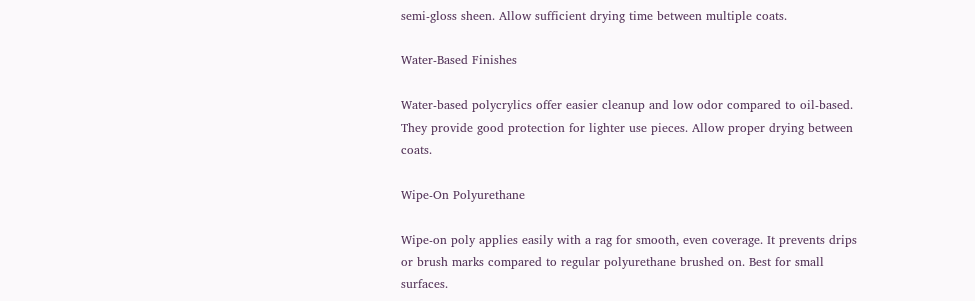semi-gloss sheen. Allow sufficient drying time between multiple coats.

Water-Based Finishes

Water-based polycrylics offer easier cleanup and low odor compared to oil-based. They provide good protection for lighter use pieces. Allow proper drying between coats.

Wipe-On Polyurethane

Wipe-on poly applies easily with a rag for smooth, even coverage. It prevents drips or brush marks compared to regular polyurethane brushed on. Best for small surfaces.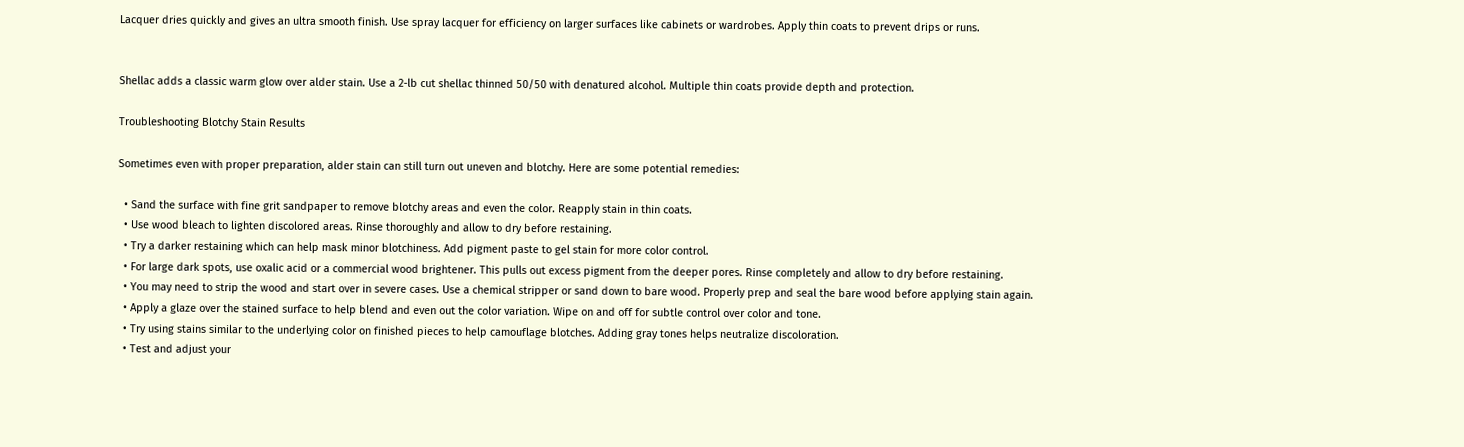Lacquer dries quickly and gives an ultra smooth finish. Use spray lacquer for efficiency on larger surfaces like cabinets or wardrobes. Apply thin coats to prevent drips or runs.


Shellac adds a classic warm glow over alder stain. Use a 2-lb cut shellac thinned 50/50 with denatured alcohol. Multiple thin coats provide depth and protection.

Troubleshooting Blotchy Stain Results

Sometimes even with proper preparation, alder stain can still turn out uneven and blotchy. Here are some potential remedies:

  • Sand the surface with fine grit sandpaper to remove blotchy areas and even the color. Reapply stain in thin coats.
  • Use wood bleach to lighten discolored areas. Rinse thoroughly and allow to dry before restaining.
  • Try a darker restaining which can help mask minor blotchiness. Add pigment paste to gel stain for more color control.
  • For large dark spots, use oxalic acid or a commercial wood brightener. This pulls out excess pigment from the deeper pores. Rinse completely and allow to dry before restaining.
  • You may need to strip the wood and start over in severe cases. Use a chemical stripper or sand down to bare wood. Properly prep and seal the bare wood before applying stain again.
  • Apply a glaze over the stained surface to help blend and even out the color variation. Wipe on and off for subtle control over color and tone.
  • Try using stains similar to the underlying color on finished pieces to help camouflage blotches. Adding gray tones helps neutralize discoloration.
  • Test and adjust your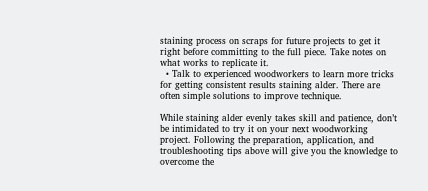staining process on scraps for future projects to get it right before committing to the full piece. Take notes on what works to replicate it.
  • Talk to experienced woodworkers to learn more tricks for getting consistent results staining alder. There are often simple solutions to improve technique.

While staining alder evenly takes skill and patience, don’t be intimidated to try it on your next woodworking project. Following the preparation, application, and troubleshooting tips above will give you the knowledge to overcome the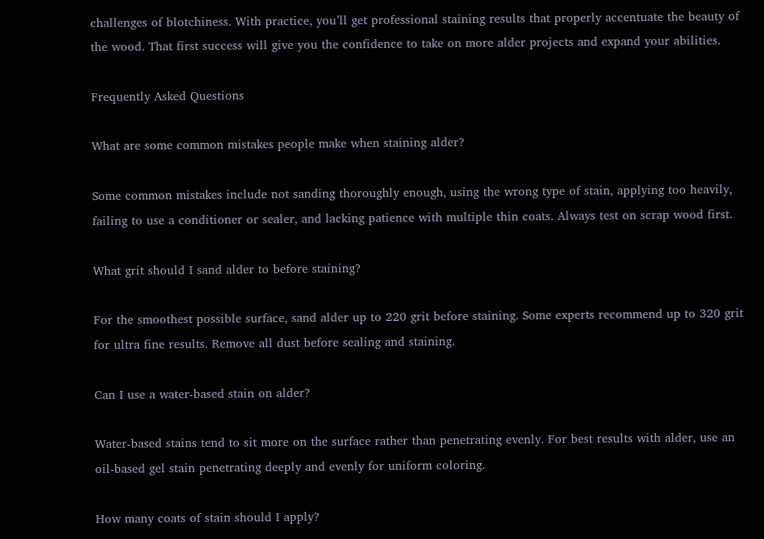challenges of blotchiness. With practice, you’ll get professional staining results that properly accentuate the beauty of the wood. That first success will give you the confidence to take on more alder projects and expand your abilities.

Frequently Asked Questions

What are some common mistakes people make when staining alder?

Some common mistakes include not sanding thoroughly enough, using the wrong type of stain, applying too heavily, failing to use a conditioner or sealer, and lacking patience with multiple thin coats. Always test on scrap wood first.

What grit should I sand alder to before staining?

For the smoothest possible surface, sand alder up to 220 grit before staining. Some experts recommend up to 320 grit for ultra fine results. Remove all dust before sealing and staining.

Can I use a water-based stain on alder?

Water-based stains tend to sit more on the surface rather than penetrating evenly. For best results with alder, use an oil-based gel stain penetrating deeply and evenly for uniform coloring.

How many coats of stain should I apply?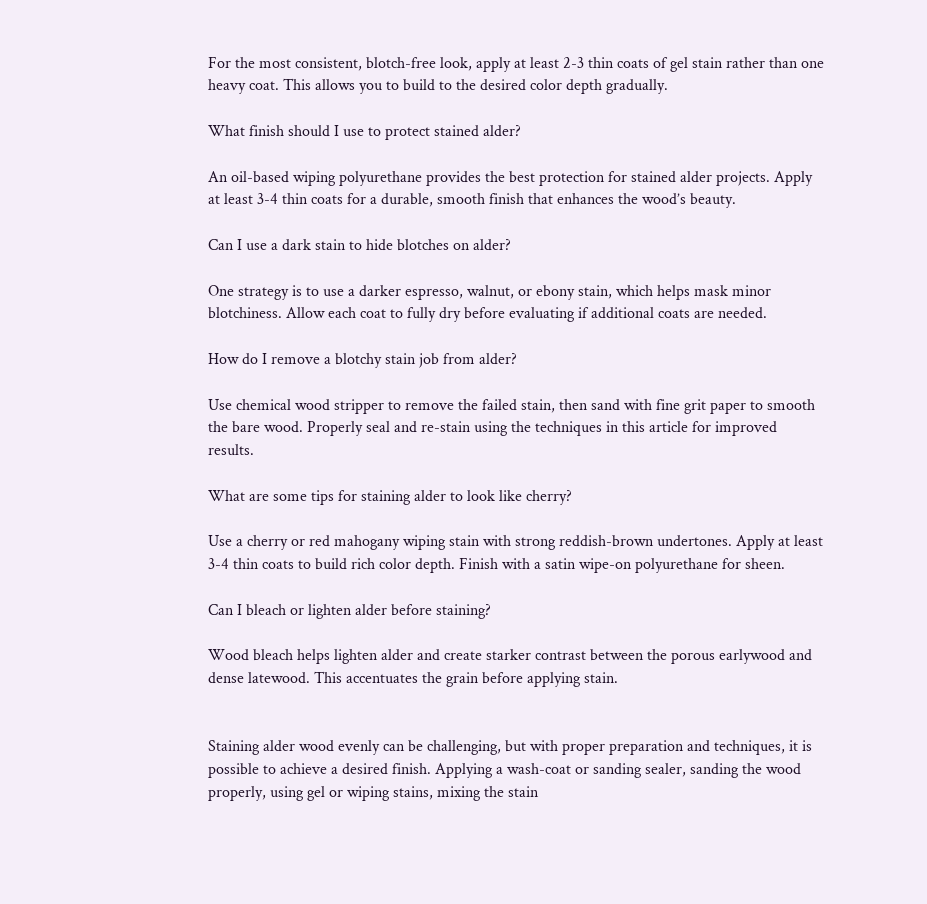For the most consistent, blotch-free look, apply at least 2-3 thin coats of gel stain rather than one heavy coat. This allows you to build to the desired color depth gradually.

What finish should I use to protect stained alder?

An oil-based wiping polyurethane provides the best protection for stained alder projects. Apply at least 3-4 thin coats for a durable, smooth finish that enhances the wood’s beauty.

Can I use a dark stain to hide blotches on alder?

One strategy is to use a darker espresso, walnut, or ebony stain, which helps mask minor blotchiness. Allow each coat to fully dry before evaluating if additional coats are needed.

How do I remove a blotchy stain job from alder?

Use chemical wood stripper to remove the failed stain, then sand with fine grit paper to smooth the bare wood. Properly seal and re-stain using the techniques in this article for improved results.

What are some tips for staining alder to look like cherry?

Use a cherry or red mahogany wiping stain with strong reddish-brown undertones. Apply at least 3-4 thin coats to build rich color depth. Finish with a satin wipe-on polyurethane for sheen.

Can I bleach or lighten alder before staining?

Wood bleach helps lighten alder and create starker contrast between the porous earlywood and dense latewood. This accentuates the grain before applying stain.


Staining alder wood evenly can be challenging, but with proper preparation and techniques, it is possible to achieve a desired finish. Applying a wash-coat or sanding sealer, sanding the wood properly, using gel or wiping stains, mixing the stain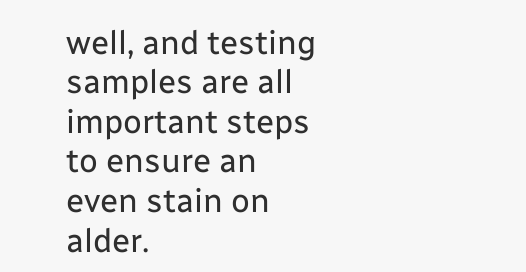well, and testing samples are all important steps to ensure an even stain on alder.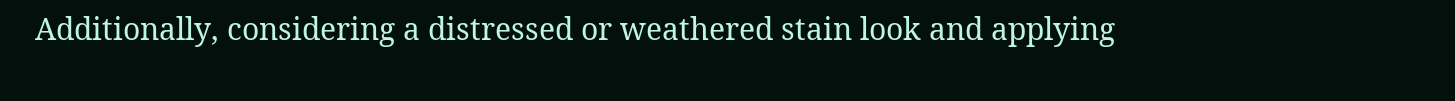Additionally, considering a distressed or weathered stain look and applying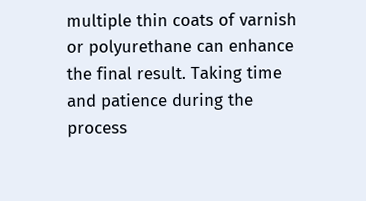multiple thin coats of varnish or polyurethane can enhance the final result. Taking time and patience during the process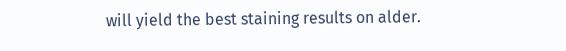will yield the best staining results on alder.